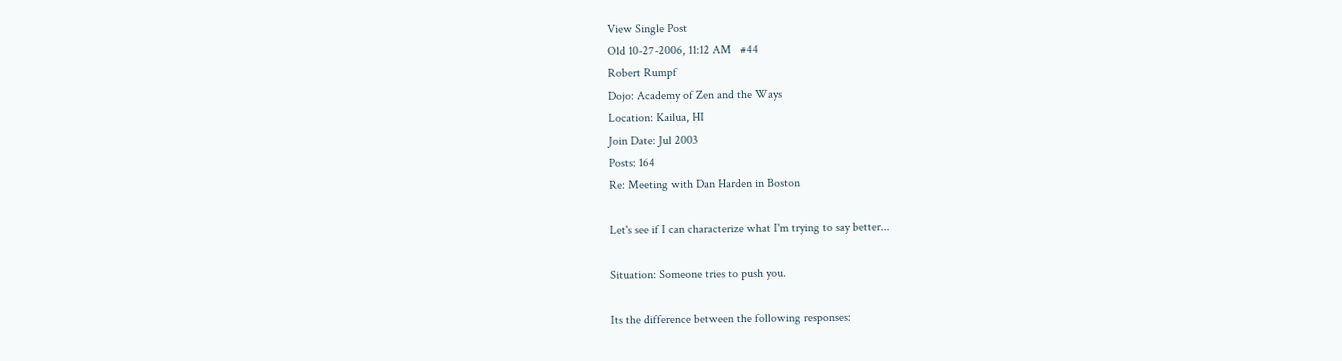View Single Post
Old 10-27-2006, 11:12 AM   #44
Robert Rumpf
Dojo: Academy of Zen and the Ways
Location: Kailua, HI
Join Date: Jul 2003
Posts: 164
Re: Meeting with Dan Harden in Boston

Let's see if I can characterize what I'm trying to say better...

Situation: Someone tries to push you.

Its the difference between the following responses: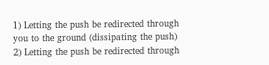1) Letting the push be redirected through you to the ground (dissipating the push)
2) Letting the push be redirected through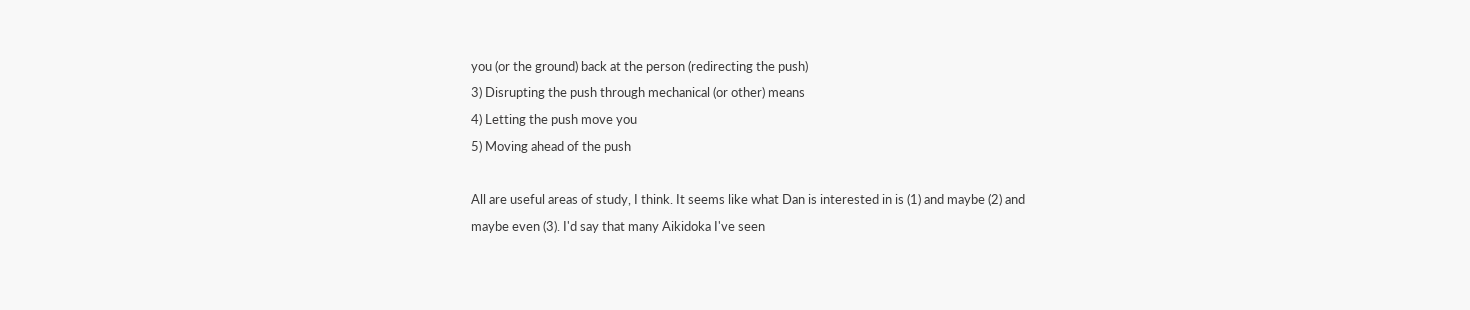you (or the ground) back at the person (redirecting the push)
3) Disrupting the push through mechanical (or other) means
4) Letting the push move you
5) Moving ahead of the push

All are useful areas of study, I think. It seems like what Dan is interested in is (1) and maybe (2) and maybe even (3). I'd say that many Aikidoka I've seen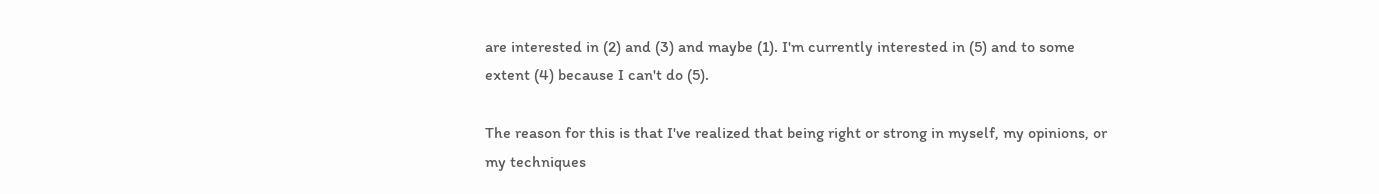are interested in (2) and (3) and maybe (1). I'm currently interested in (5) and to some extent (4) because I can't do (5).

The reason for this is that I've realized that being right or strong in myself, my opinions, or my techniques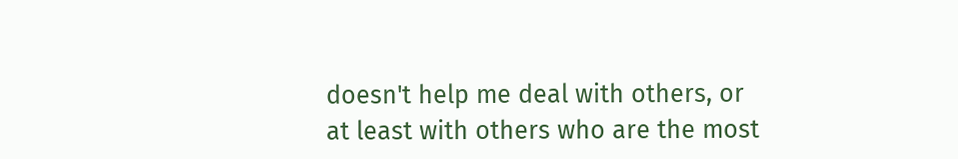doesn't help me deal with others, or at least with others who are the most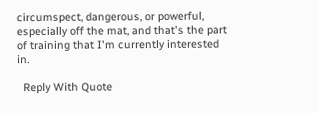circumspect, dangerous, or powerful, especially off the mat, and that's the part of training that I'm currently interested in.

  Reply With Quote